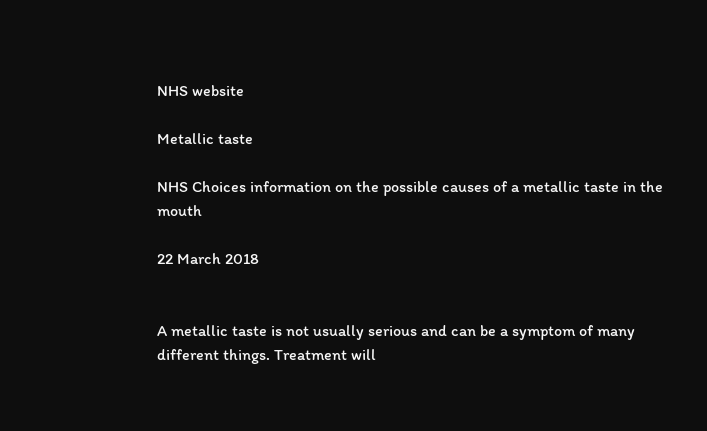NHS website

Metallic taste

NHS Choices information on the possible causes of a metallic taste in the mouth

22 March 2018


A metallic taste is not usually serious and can be a symptom of many different things. Treatment will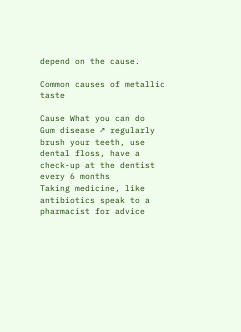depend on the cause.

Common causes of metallic taste

Cause What you can do
Gum disease ↗ regularly brush your teeth, use dental floss, have a check-up at the dentist every 6 months
Taking medicine, like antibiotics speak to a pharmacist for advice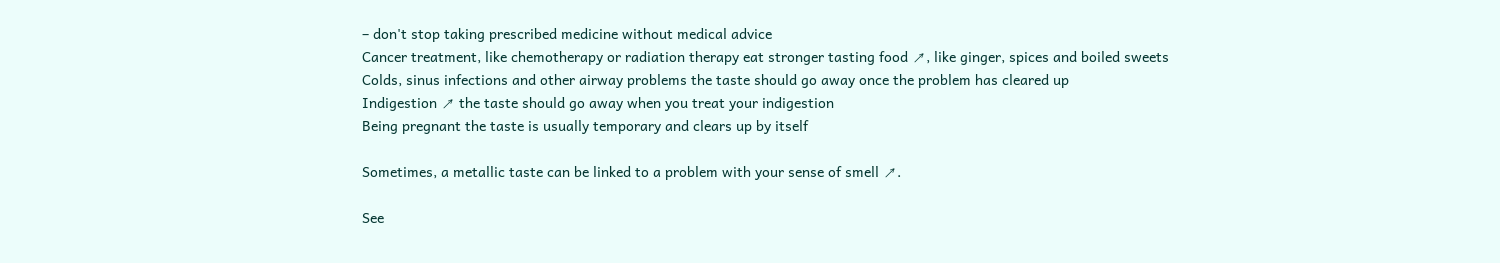– don't stop taking prescribed medicine without medical advice
Cancer treatment, like chemotherapy or radiation therapy eat stronger tasting food ↗, like ginger, spices and boiled sweets
Colds, sinus infections and other airway problems the taste should go away once the problem has cleared up
Indigestion ↗ the taste should go away when you treat your indigestion
Being pregnant the taste is usually temporary and clears up by itself

Sometimes, a metallic taste can be linked to a problem with your sense of smell ↗.

See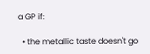a GP if:

  • the metallic taste doesn't go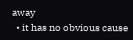away
  • it has no obvious cause